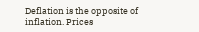Deflation is the opposite of inflation. Prices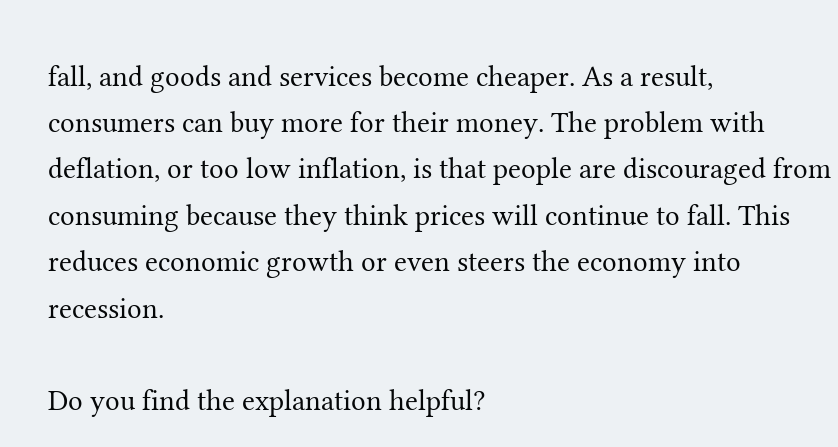fall, and goods and services become cheaper. As a result, consumers can buy more for their money. The problem with deflation, or too low inflation, is that people are discouraged from consuming because they think prices will continue to fall. This reduces economic growth or even steers the economy into recession.

Do you find the explanation helpful?